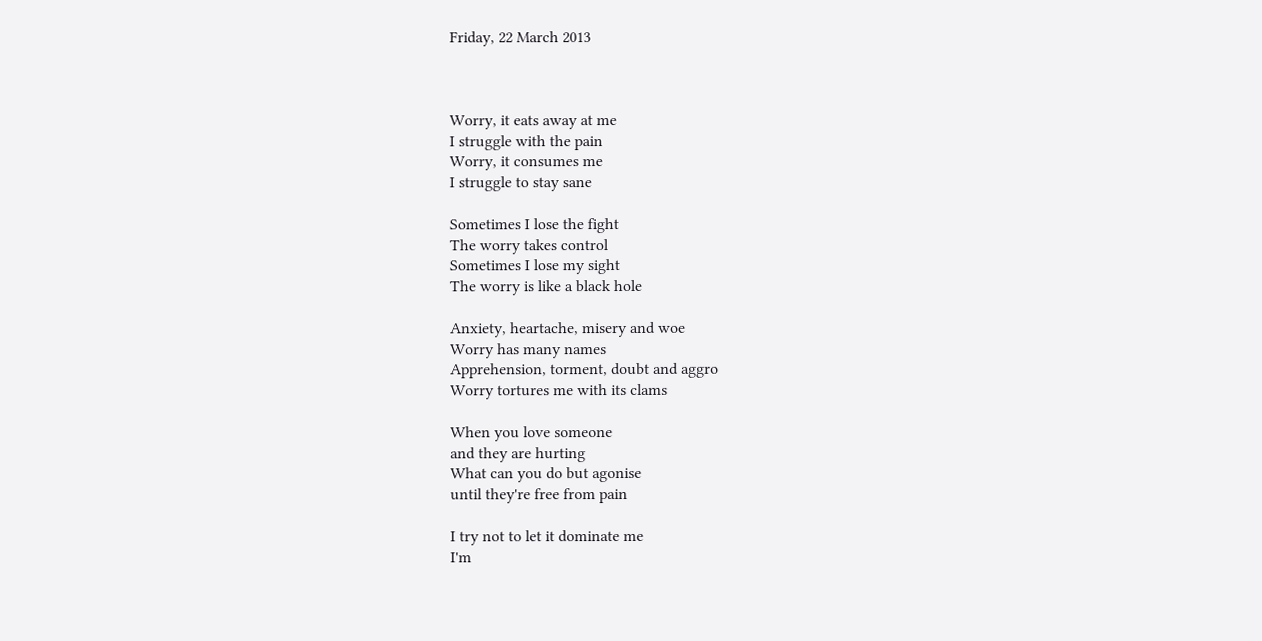Friday, 22 March 2013



Worry, it eats away at me
I struggle with the pain
Worry, it consumes me
I struggle to stay sane

Sometimes I lose the fight
The worry takes control
Sometimes I lose my sight
The worry is like a black hole

Anxiety, heartache, misery and woe
Worry has many names
Apprehension, torment, doubt and aggro
Worry tortures me with its clams

When you love someone
and they are hurting
What can you do but agonise
until they're free from pain

I try not to let it dominate me
I'm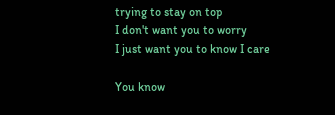trying to stay on top
I don't want you to worry
I just want you to know I care

You know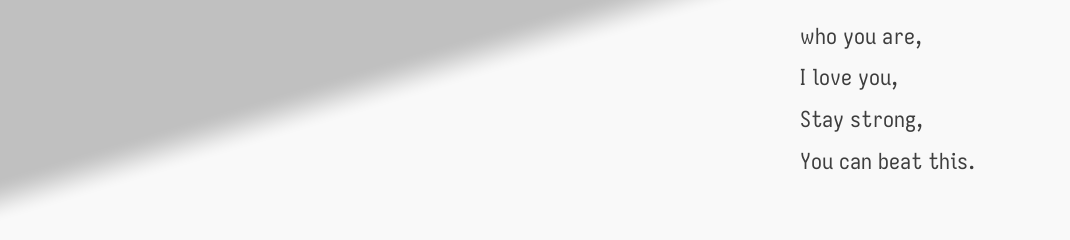who you are,
I love you,
Stay strong,
You can beat this.